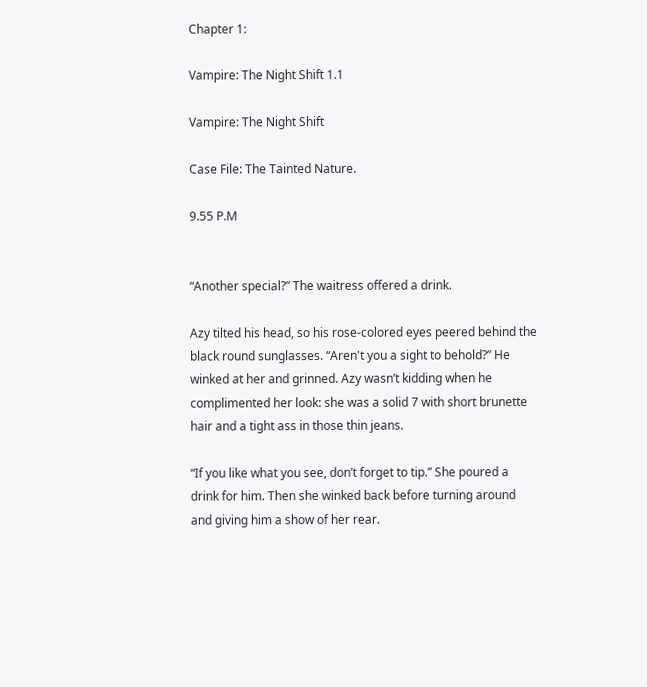Chapter 1:

Vampire: The Night Shift 1.1

Vampire: The Night Shift

Case File: The Tainted Nature.

9.55 P.M


“Another special?” The waitress offered a drink.

Azy tilted his head, so his rose-colored eyes peered behind the black round sunglasses. “Aren't you a sight to behold?” He winked at her and grinned. Azy wasn’t kidding when he complimented her look: she was a solid 7 with short brunette hair and a tight ass in those thin jeans.

“If you like what you see, don’t forget to tip.” She poured a drink for him. Then she winked back before turning around and giving him a show of her rear.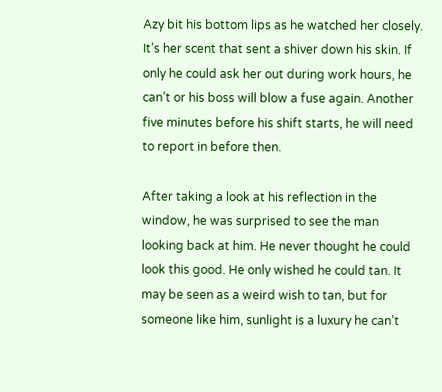Azy bit his bottom lips as he watched her closely. It’s her scent that sent a shiver down his skin. If only he could ask her out during work hours, he can’t or his boss will blow a fuse again. Another five minutes before his shift starts, he will need to report in before then.

After taking a look at his reflection in the window, he was surprised to see the man looking back at him. He never thought he could look this good. He only wished he could tan. It may be seen as a weird wish to tan, but for someone like him, sunlight is a luxury he can’t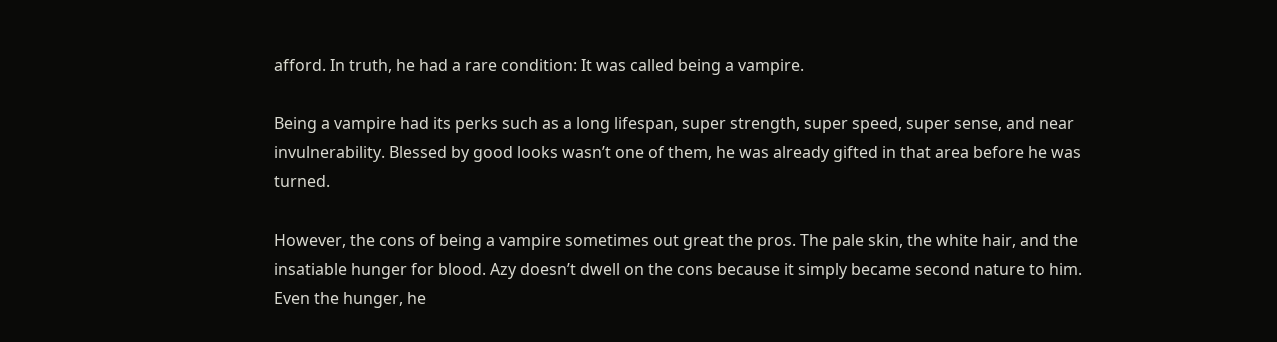afford. In truth, he had a rare condition: It was called being a vampire.

Being a vampire had its perks such as a long lifespan, super strength, super speed, super sense, and near invulnerability. Blessed by good looks wasn’t one of them, he was already gifted in that area before he was turned.

However, the cons of being a vampire sometimes out great the pros. The pale skin, the white hair, and the insatiable hunger for blood. Azy doesn’t dwell on the cons because it simply became second nature to him. Even the hunger, he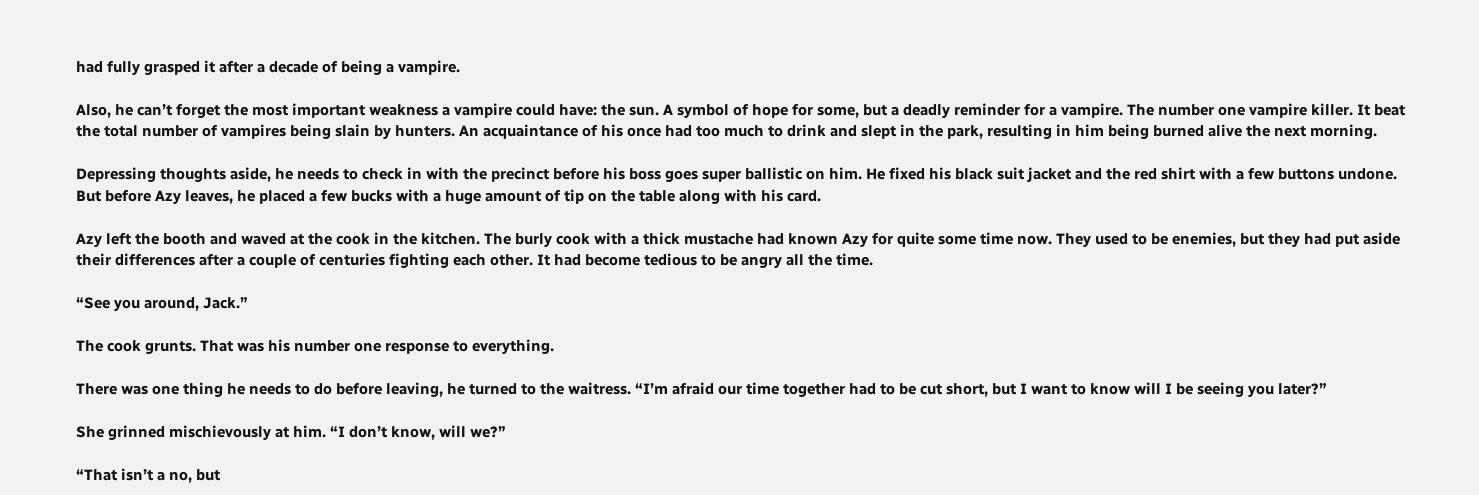had fully grasped it after a decade of being a vampire.

Also, he can’t forget the most important weakness a vampire could have: the sun. A symbol of hope for some, but a deadly reminder for a vampire. The number one vampire killer. It beat the total number of vampires being slain by hunters. An acquaintance of his once had too much to drink and slept in the park, resulting in him being burned alive the next morning.

Depressing thoughts aside, he needs to check in with the precinct before his boss goes super ballistic on him. He fixed his black suit jacket and the red shirt with a few buttons undone. But before Azy leaves, he placed a few bucks with a huge amount of tip on the table along with his card.

Azy left the booth and waved at the cook in the kitchen. The burly cook with a thick mustache had known Azy for quite some time now. They used to be enemies, but they had put aside their differences after a couple of centuries fighting each other. It had become tedious to be angry all the time.

“See you around, Jack.”

The cook grunts. That was his number one response to everything.

There was one thing he needs to do before leaving, he turned to the waitress. “I’m afraid our time together had to be cut short, but I want to know will I be seeing you later?”

She grinned mischievously at him. “I don’t know, will we?”

“That isn’t a no, but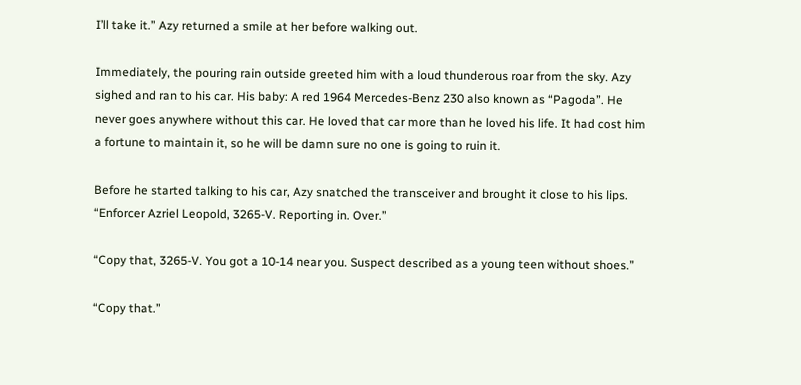I’ll take it.” Azy returned a smile at her before walking out.

Immediately, the pouring rain outside greeted him with a loud thunderous roar from the sky. Azy sighed and ran to his car. His baby: A red 1964 Mercedes-Benz 230 also known as “Pagoda”. He never goes anywhere without this car. He loved that car more than he loved his life. It had cost him a fortune to maintain it, so he will be damn sure no one is going to ruin it.

Before he started talking to his car, Azy snatched the transceiver and brought it close to his lips. “Enforcer Azriel Leopold, 3265-V. Reporting in. Over.”

“Copy that, 3265-V. You got a 10-14 near you. Suspect described as a young teen without shoes.”

“Copy that.”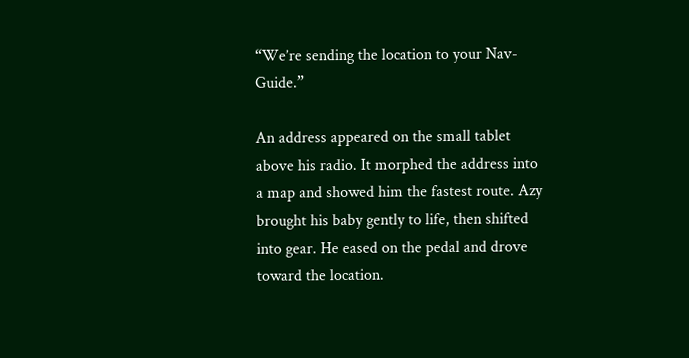“We’re sending the location to your Nav-Guide.”

An address appeared on the small tablet above his radio. It morphed the address into a map and showed him the fastest route. Azy brought his baby gently to life, then shifted into gear. He eased on the pedal and drove toward the location.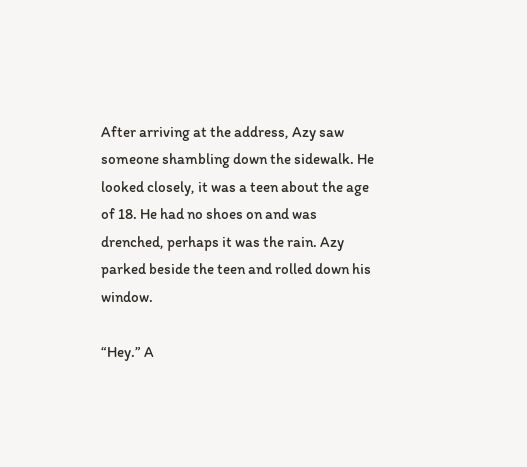After arriving at the address, Azy saw someone shambling down the sidewalk. He looked closely, it was a teen about the age of 18. He had no shoes on and was drenched, perhaps it was the rain. Azy parked beside the teen and rolled down his window.

“Hey.” A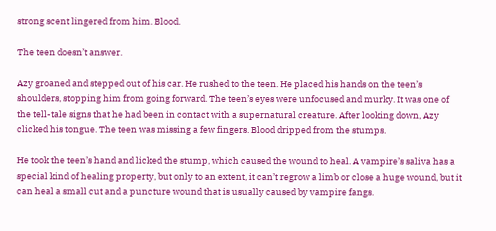strong scent lingered from him. Blood.

The teen doesn’t answer.

Azy groaned and stepped out of his car. He rushed to the teen. He placed his hands on the teen’s shoulders, stopping him from going forward. The teen’s eyes were unfocused and murky. It was one of the tell-tale signs that he had been in contact with a supernatural creature. After looking down, Azy clicked his tongue. The teen was missing a few fingers. Blood dripped from the stumps.

He took the teen’s hand and licked the stump, which caused the wound to heal. A vampire’s saliva has a special kind of healing property, but only to an extent, it can’t regrow a limb or close a huge wound, but it can heal a small cut and a puncture wound that is usually caused by vampire fangs.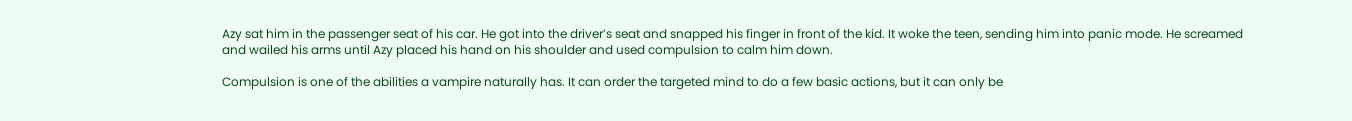Azy sat him in the passenger seat of his car. He got into the driver’s seat and snapped his finger in front of the kid. It woke the teen, sending him into panic mode. He screamed and wailed his arms until Azy placed his hand on his shoulder and used compulsion to calm him down.

Compulsion is one of the abilities a vampire naturally has. It can order the targeted mind to do a few basic actions, but it can only be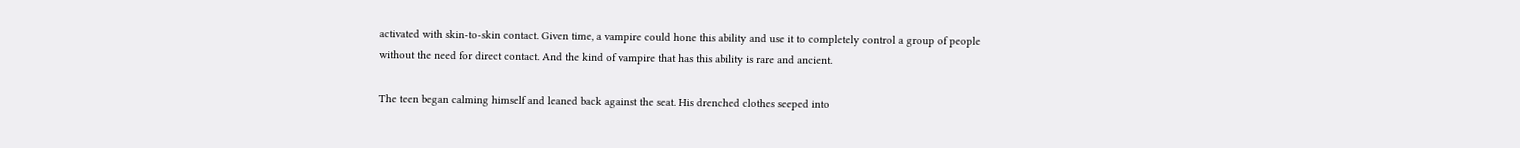activated with skin-to-skin contact. Given time, a vampire could hone this ability and use it to completely control a group of people without the need for direct contact. And the kind of vampire that has this ability is rare and ancient.

The teen began calming himself and leaned back against the seat. His drenched clothes seeped into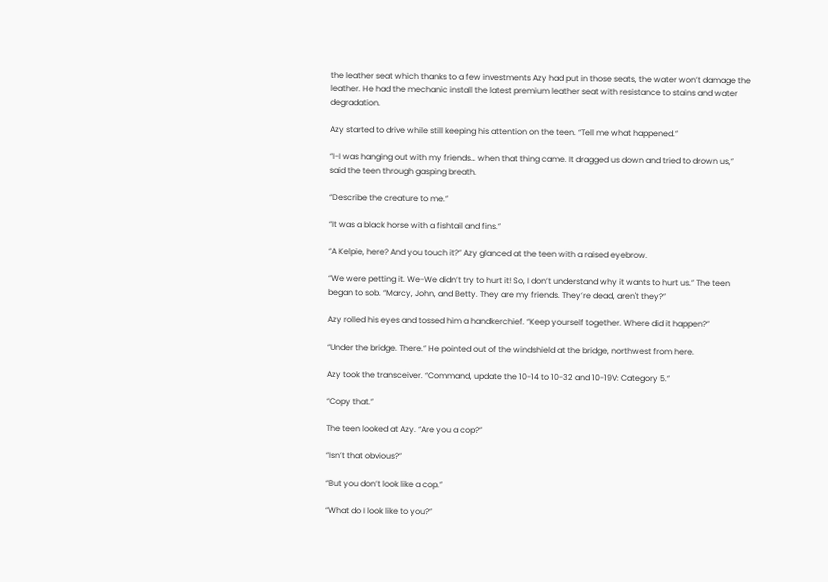the leather seat which thanks to a few investments Azy had put in those seats, the water won’t damage the leather. He had the mechanic install the latest premium leather seat with resistance to stains and water degradation.

Azy started to drive while still keeping his attention on the teen. “Tell me what happened.”

“I-I was hanging out with my friends… when that thing came. It dragged us down and tried to drown us,” said the teen through gasping breath.

“Describe the creature to me.”

“It was a black horse with a fishtail and fins.”

“A Kelpie, here? And you touch it?” Azy glanced at the teen with a raised eyebrow.

“We were petting it. We-We didn’t try to hurt it! So, I don’t understand why it wants to hurt us.” The teen began to sob. “Marcy, John, and Betty. They are my friends. They’re dead, aren't they?”

Azy rolled his eyes and tossed him a handkerchief. “Keep yourself together. Where did it happen?”

“Under the bridge. There.” He pointed out of the windshield at the bridge, northwest from here.

Azy took the transceiver. “Command, update the 10-14 to 10-32 and 10-19V: Category 5.”

“Copy that.”

The teen looked at Azy. “Are you a cop?”

“Isn’t that obvious?”

“But you don’t look like a cop.”

“What do I look like to you?”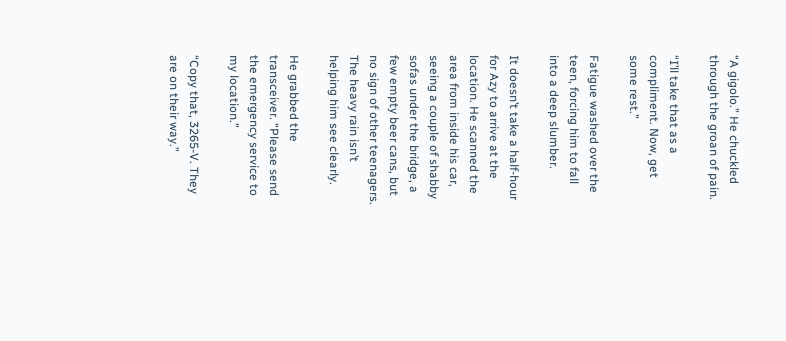“A gigolo.” He chuckled through the groan of pain.

“I’ll take that as a compliment. Now, get some rest.”

Fatigue washed over the teen, forcing him to fall into a deep slumber.

It doesn’t take a half-hour for Azy to arrive at the location. He scanned the area from inside his car, seeing a couple of shabby sofas under the bridge, a few empty beer cans, but no sign of other teenagers. The heavy rain isn’t helping him see clearly.

He grabbed the transceiver. “Please send the emergency service to my location.”

“Copy that, 3265-V. They are on their way.”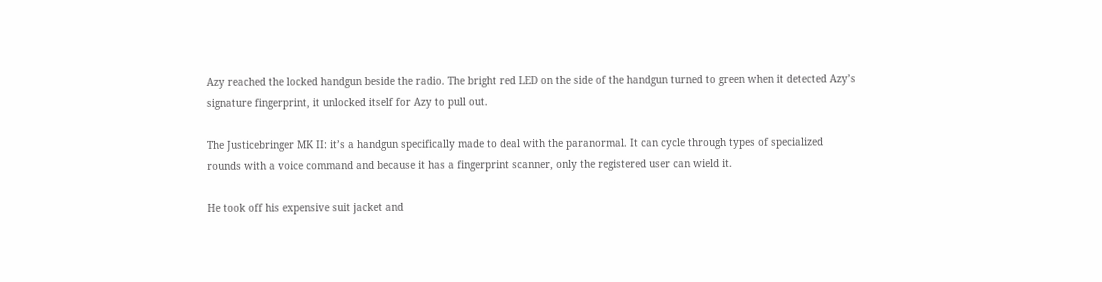Azy reached the locked handgun beside the radio. The bright red LED on the side of the handgun turned to green when it detected Azy’s signature fingerprint, it unlocked itself for Azy to pull out.

The Justicebringer MK II: it’s a handgun specifically made to deal with the paranormal. It can cycle through types of specialized rounds with a voice command and because it has a fingerprint scanner, only the registered user can wield it.

He took off his expensive suit jacket and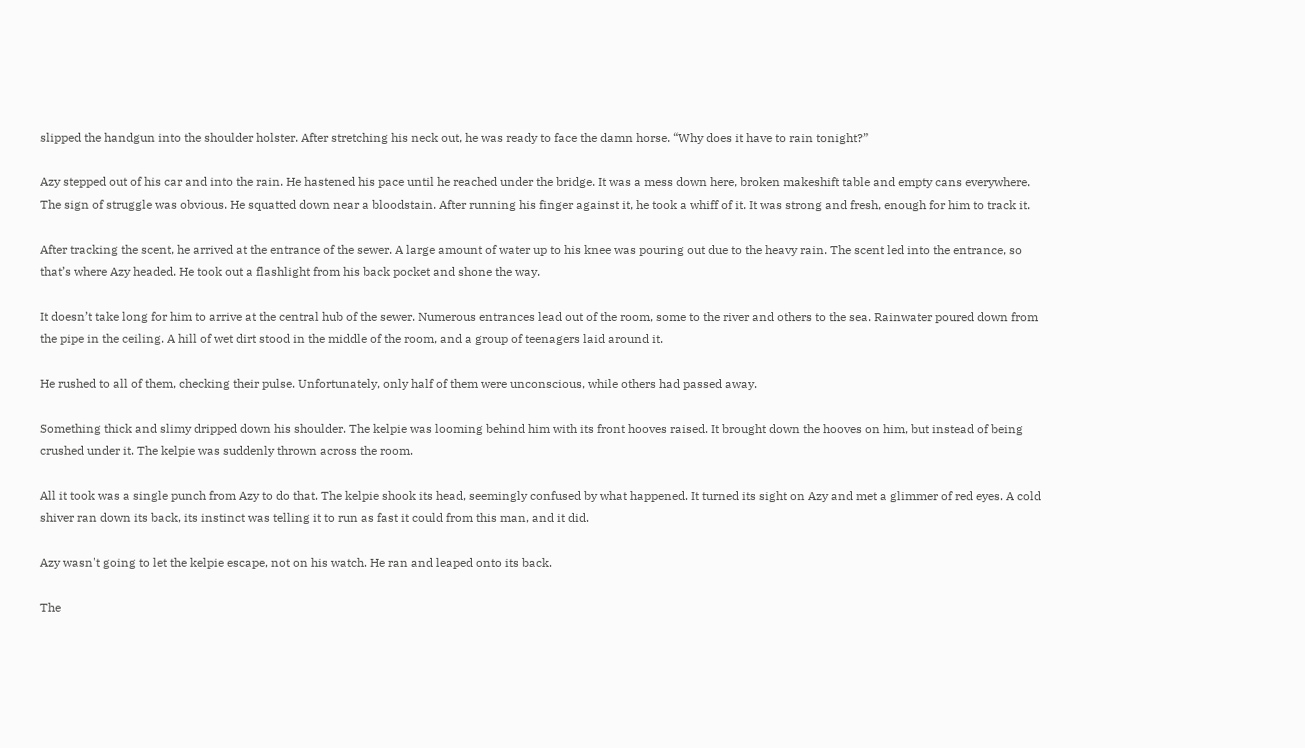slipped the handgun into the shoulder holster. After stretching his neck out, he was ready to face the damn horse. “Why does it have to rain tonight?”

Azy stepped out of his car and into the rain. He hastened his pace until he reached under the bridge. It was a mess down here, broken makeshift table and empty cans everywhere. The sign of struggle was obvious. He squatted down near a bloodstain. After running his finger against it, he took a whiff of it. It was strong and fresh, enough for him to track it.

After tracking the scent, he arrived at the entrance of the sewer. A large amount of water up to his knee was pouring out due to the heavy rain. The scent led into the entrance, so that’s where Azy headed. He took out a flashlight from his back pocket and shone the way.

It doesn’t take long for him to arrive at the central hub of the sewer. Numerous entrances lead out of the room, some to the river and others to the sea. Rainwater poured down from the pipe in the ceiling. A hill of wet dirt stood in the middle of the room, and a group of teenagers laid around it.

He rushed to all of them, checking their pulse. Unfortunately, only half of them were unconscious, while others had passed away.

Something thick and slimy dripped down his shoulder. The kelpie was looming behind him with its front hooves raised. It brought down the hooves on him, but instead of being crushed under it. The kelpie was suddenly thrown across the room.

All it took was a single punch from Azy to do that. The kelpie shook its head, seemingly confused by what happened. It turned its sight on Azy and met a glimmer of red eyes. A cold shiver ran down its back, its instinct was telling it to run as fast it could from this man, and it did.

Azy wasn't going to let the kelpie escape, not on his watch. He ran and leaped onto its back.

The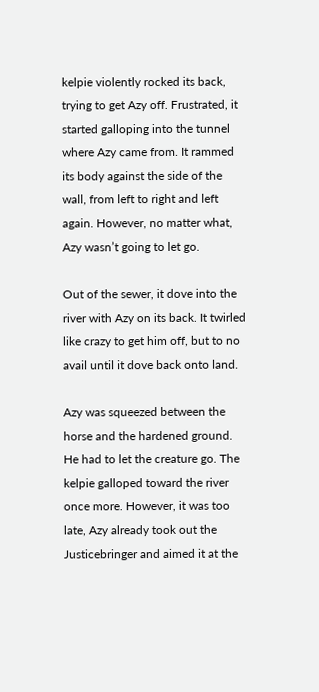kelpie violently rocked its back, trying to get Azy off. Frustrated, it started galloping into the tunnel where Azy came from. It rammed its body against the side of the wall, from left to right and left again. However, no matter what, Azy wasn’t going to let go.

Out of the sewer, it dove into the river with Azy on its back. It twirled like crazy to get him off, but to no avail until it dove back onto land.

Azy was squeezed between the horse and the hardened ground. He had to let the creature go. The kelpie galloped toward the river once more. However, it was too late, Azy already took out the Justicebringer and aimed it at the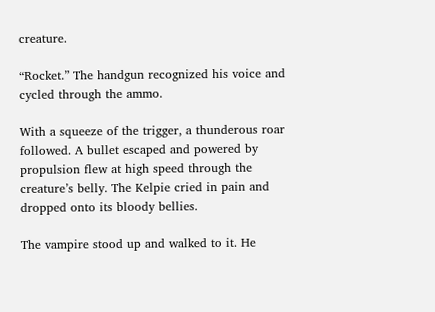creature.

“Rocket.” The handgun recognized his voice and cycled through the ammo.

With a squeeze of the trigger, a thunderous roar followed. A bullet escaped and powered by propulsion flew at high speed through the creature’s belly. The Kelpie cried in pain and dropped onto its bloody bellies.

The vampire stood up and walked to it. He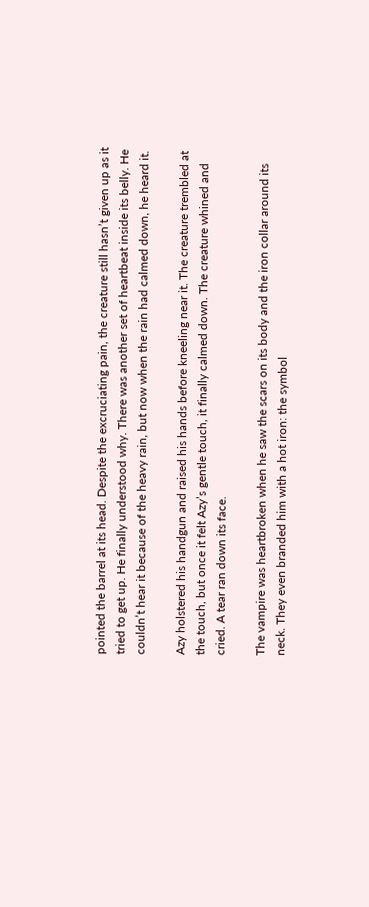pointed the barrel at its head. Despite the excruciating pain, the creature still hasn’t given up as it tried to get up. He finally understood why. There was another set of heartbeat inside its belly. He couldn’t hear it because of the heavy rain, but now when the rain had calmed down, he heard it.

Azy holstered his handgun and raised his hands before kneeling near it. The creature trembled at the touch, but once it felt Azy’s gentle touch, it finally calmed down. The creature whined and cried. A tear ran down its face.

The vampire was heartbroken when he saw the scars on its body and the iron collar around its neck. They even branded him with a hot iron: the symbol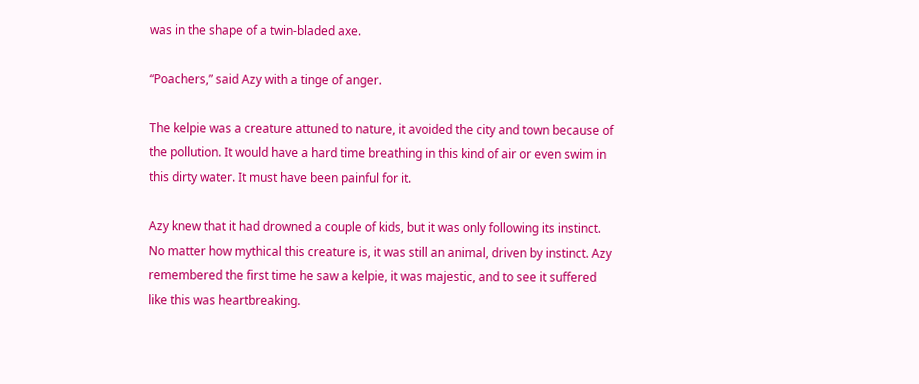was in the shape of a twin-bladed axe.

“Poachers,” said Azy with a tinge of anger.

The kelpie was a creature attuned to nature, it avoided the city and town because of the pollution. It would have a hard time breathing in this kind of air or even swim in this dirty water. It must have been painful for it.

Azy knew that it had drowned a couple of kids, but it was only following its instinct. No matter how mythical this creature is, it was still an animal, driven by instinct. Azy remembered the first time he saw a kelpie, it was majestic, and to see it suffered like this was heartbreaking.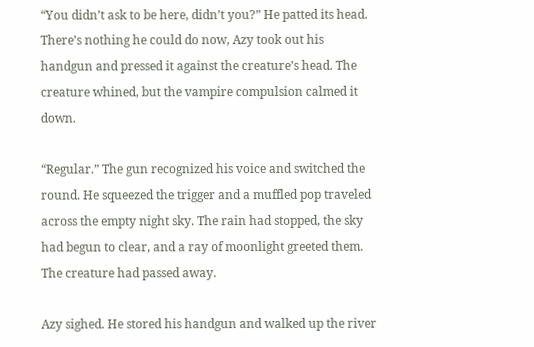“You didn’t ask to be here, didn’t you?” He patted its head. There’s nothing he could do now, Azy took out his handgun and pressed it against the creature’s head. The creature whined, but the vampire compulsion calmed it down.

“Regular.” The gun recognized his voice and switched the round. He squeezed the trigger and a muffled pop traveled across the empty night sky. The rain had stopped, the sky had begun to clear, and a ray of moonlight greeted them. The creature had passed away.

Azy sighed. He stored his handgun and walked up the river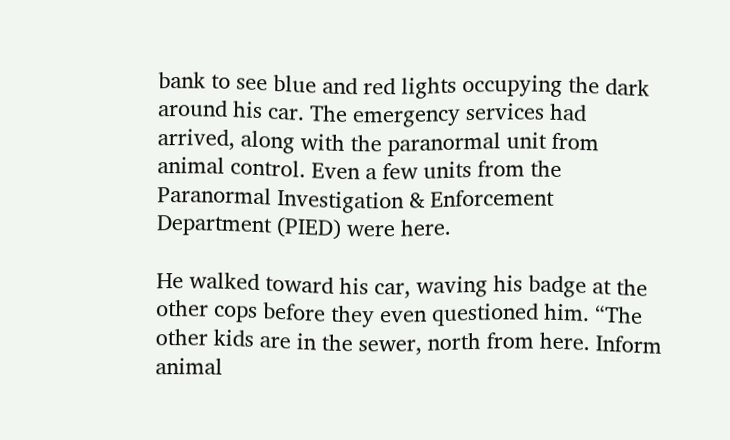bank to see blue and red lights occupying the dark around his car. The emergency services had arrived, along with the paranormal unit from animal control. Even a few units from the Paranormal Investigation & Enforcement Department (PIED) were here.

He walked toward his car, waving his badge at the other cops before they even questioned him. “The other kids are in the sewer, north from here. Inform animal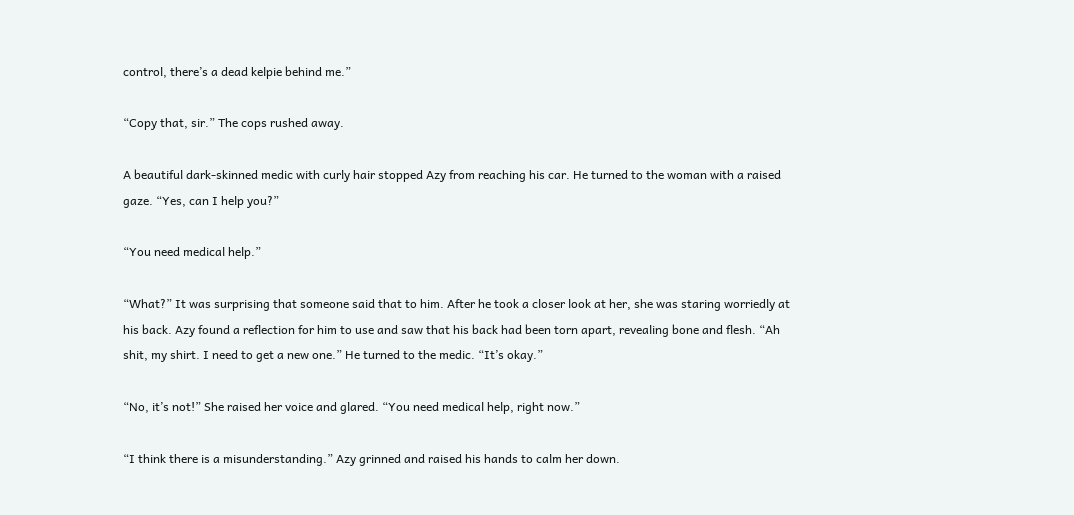control, there’s a dead kelpie behind me.”

“Copy that, sir.” The cops rushed away.

A beautiful dark-skinned medic with curly hair stopped Azy from reaching his car. He turned to the woman with a raised gaze. “Yes, can I help you?”

“You need medical help.”

“What?” It was surprising that someone said that to him. After he took a closer look at her, she was staring worriedly at his back. Azy found a reflection for him to use and saw that his back had been torn apart, revealing bone and flesh. “Ah shit, my shirt. I need to get a new one.” He turned to the medic. “It’s okay.”

“No, it’s not!” She raised her voice and glared. “You need medical help, right now.”

“I think there is a misunderstanding.” Azy grinned and raised his hands to calm her down.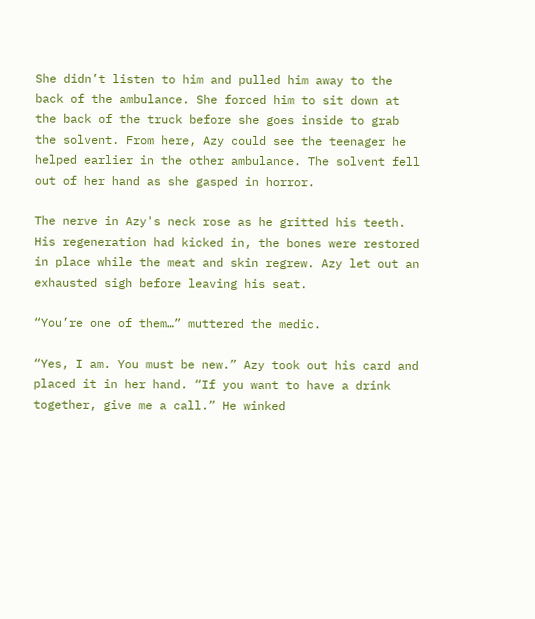She didn’t listen to him and pulled him away to the back of the ambulance. She forced him to sit down at the back of the truck before she goes inside to grab the solvent. From here, Azy could see the teenager he helped earlier in the other ambulance. The solvent fell out of her hand as she gasped in horror.

The nerve in Azy's neck rose as he gritted his teeth. His regeneration had kicked in, the bones were restored in place while the meat and skin regrew. Azy let out an exhausted sigh before leaving his seat.

“You’re one of them…” muttered the medic.

“Yes, I am. You must be new.” Azy took out his card and placed it in her hand. “If you want to have a drink together, give me a call.” He winked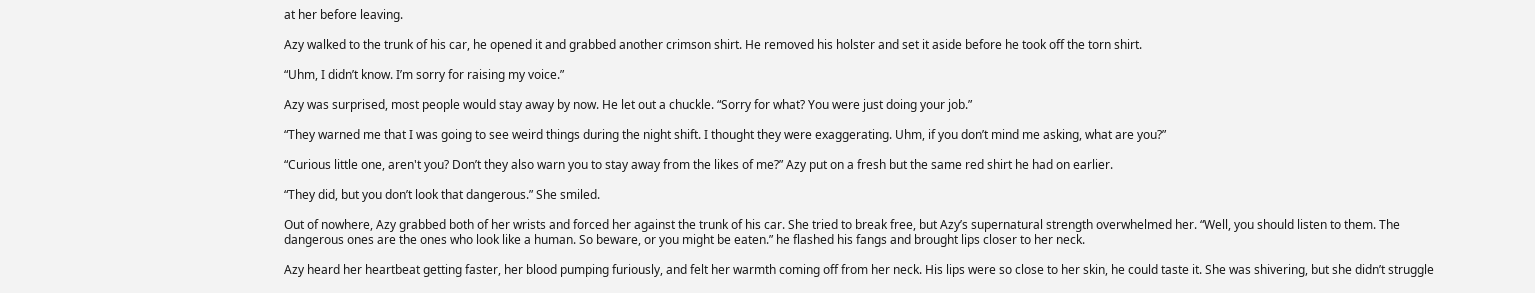at her before leaving.

Azy walked to the trunk of his car, he opened it and grabbed another crimson shirt. He removed his holster and set it aside before he took off the torn shirt.

“Uhm, I didn’t know. I’m sorry for raising my voice.”

Azy was surprised, most people would stay away by now. He let out a chuckle. “Sorry for what? You were just doing your job.”

“They warned me that I was going to see weird things during the night shift. I thought they were exaggerating. Uhm, if you don’t mind me asking, what are you?”

“Curious little one, aren't you? Don’t they also warn you to stay away from the likes of me?” Azy put on a fresh but the same red shirt he had on earlier.

“They did, but you don’t look that dangerous.” She smiled.

Out of nowhere, Azy grabbed both of her wrists and forced her against the trunk of his car. She tried to break free, but Azy’s supernatural strength overwhelmed her. “Well, you should listen to them. The dangerous ones are the ones who look like a human. So beware, or you might be eaten.” he flashed his fangs and brought lips closer to her neck.

Azy heard her heartbeat getting faster, her blood pumping furiously, and felt her warmth coming off from her neck. His lips were so close to her skin, he could taste it. She was shivering, but she didn’t struggle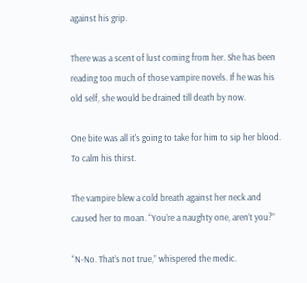against his grip.

There was a scent of lust coming from her. She has been reading too much of those vampire novels. If he was his old self, she would be drained till death by now.

One bite was all it's going to take for him to sip her blood. To calm his thirst.

The vampire blew a cold breath against her neck and caused her to moan. “You’re a naughty one, aren’t you?”

“N-No. That’s not true,” whispered the medic.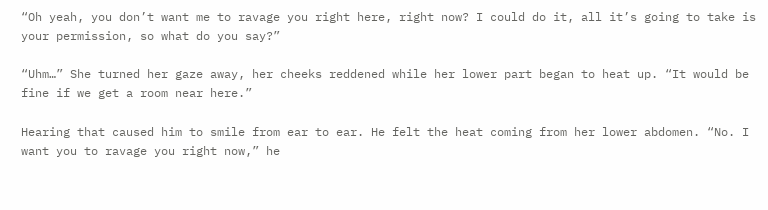“Oh yeah, you don’t want me to ravage you right here, right now? I could do it, all it’s going to take is your permission, so what do you say?”

“Uhm…” She turned her gaze away, her cheeks reddened while her lower part began to heat up. “It would be fine if we get a room near here.”

Hearing that caused him to smile from ear to ear. He felt the heat coming from her lower abdomen. “No. I want you to ravage you right now,” he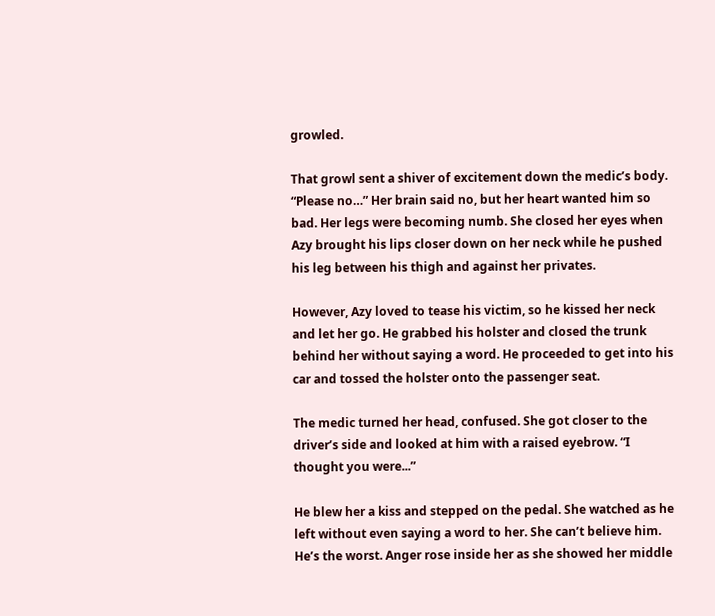growled.

That growl sent a shiver of excitement down the medic’s body. “Please no…” Her brain said no, but her heart wanted him so bad. Her legs were becoming numb. She closed her eyes when Azy brought his lips closer down on her neck while he pushed his leg between his thigh and against her privates.

However, Azy loved to tease his victim, so he kissed her neck and let her go. He grabbed his holster and closed the trunk behind her without saying a word. He proceeded to get into his car and tossed the holster onto the passenger seat.

The medic turned her head, confused. She got closer to the driver’s side and looked at him with a raised eyebrow. “I thought you were...”

He blew her a kiss and stepped on the pedal. She watched as he left without even saying a word to her. She can’t believe him. He’s the worst. Anger rose inside her as she showed her middle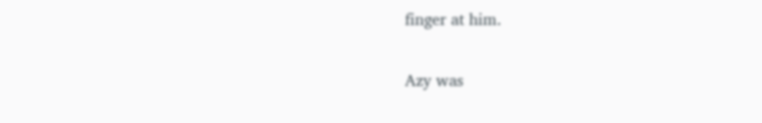finger at him.

Azy was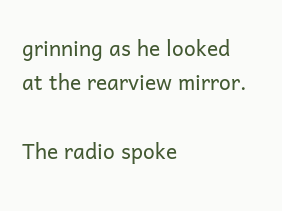grinning as he looked at the rearview mirror.

The radio spoke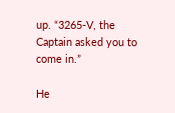up. “3265-V, the Captain asked you to come in.”

He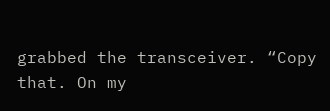grabbed the transceiver. “Copy that. On my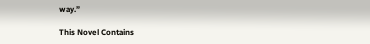way.”

This Novel Contains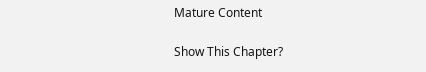Mature Content

Show This Chapter?